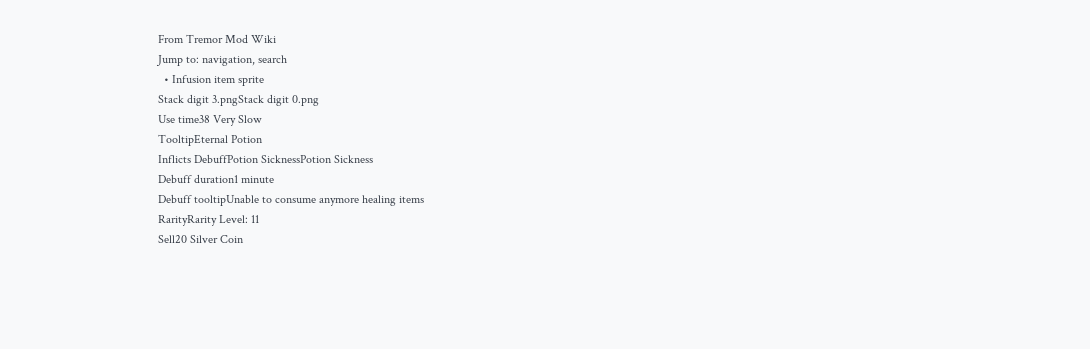From Tremor Mod Wiki
Jump to: navigation, search
  • Infusion item sprite
Stack digit 3.pngStack digit 0.png
Use time38 Very Slow
TooltipEternal Potion
Inflicts DebuffPotion SicknessPotion Sickness
Debuff duration1 minute
Debuff tooltipUnable to consume anymore healing items
RarityRarity Level: 11
Sell20 Silver Coin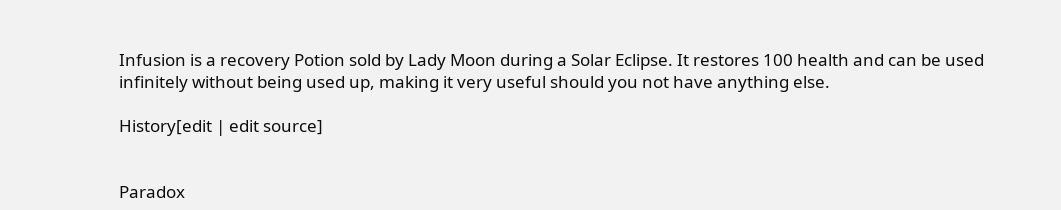Infusion is a recovery Potion sold by Lady Moon during a Solar Eclipse. It restores 100 health and can be used infinitely without being used up, making it very useful should you not have anything else.

History[edit | edit source]


Paradox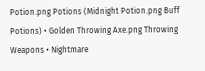Potion.png Potions (Midnight Potion.png Buff Potions) • Golden Throwing Axe.png Throwing Weapons • Nightmare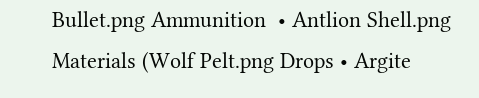Bullet.png Ammunition  • Antlion Shell.png Materials (Wolf Pelt.png Drops • Argite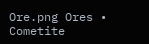Ore.png Ores • Cometite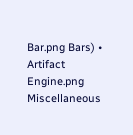Bar.png Bars) • Artifact Engine.png Miscellaneous